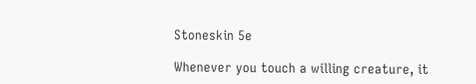Stoneskin 5e

Whenever you touch a willing creature, it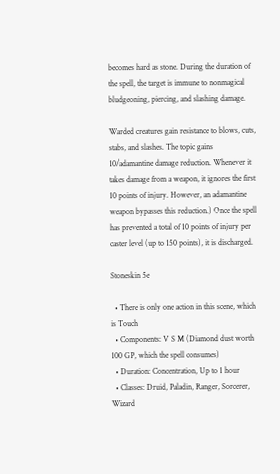becomes hard as stone. During the duration of the spell, the target is immune to nonmagical bludgeoning, piercing, and slashing damage.

Warded creatures gain resistance to blows, cuts, stabs, and slashes. The topic gains 10/adamantine damage reduction. Whenever it takes damage from a weapon, it ignores the first 10 points of injury. However, an adamantine weapon bypasses this reduction.) Once the spell has prevented a total of 10 points of injury per caster level (up to 150 points), it is discharged.

Stoneskin 5e

  • There is only one action in this scene, which is Touch
  • Components: V S M (Diamond dust worth 100 GP, which the spell consumes)
  • Duration: Concentration, Up to 1 hour
  • Classes: Druid, Paladin, Ranger, Sorcerer, Wizard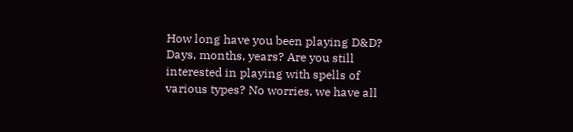How long have you been playing D&D? Days, months, years? Are you still interested in playing with spells of various types? No worries, we have all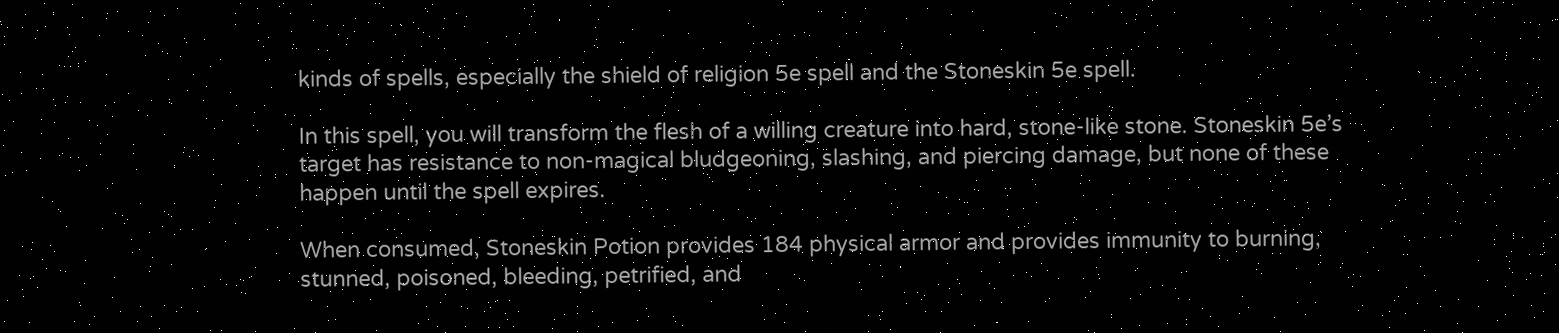kinds of spells, especially the shield of religion 5e spell and the Stoneskin 5e spell.

In this spell, you will transform the flesh of a willing creature into hard, stone-like stone. Stoneskin 5e’s target has resistance to non-magical bludgeoning, slashing, and piercing damage, but none of these happen until the spell expires.

When consumed, Stoneskin Potion provides 184 physical armor and provides immunity to burning, stunned, poisoned, bleeding, petrified, and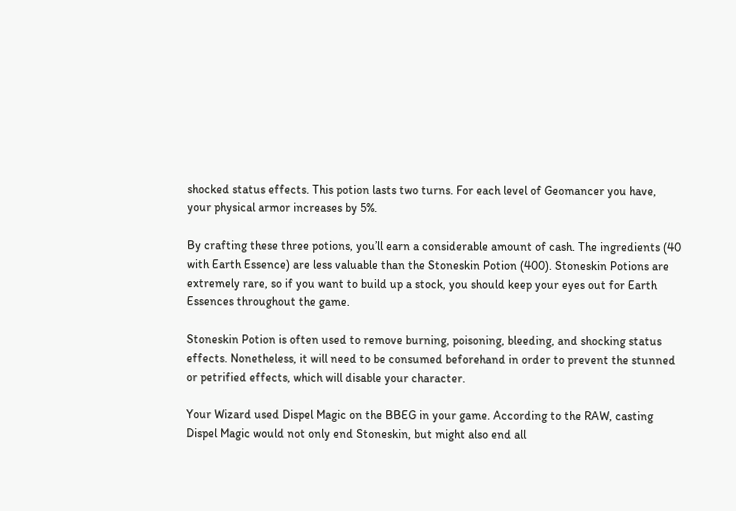shocked status effects. This potion lasts two turns. For each level of Geomancer you have, your physical armor increases by 5%.

By crafting these three potions, you’ll earn a considerable amount of cash. The ingredients (40 with Earth Essence) are less valuable than the Stoneskin Potion (400). Stoneskin Potions are extremely rare, so if you want to build up a stock, you should keep your eyes out for Earth Essences throughout the game.

Stoneskin Potion is often used to remove burning, poisoning, bleeding, and shocking status effects. Nonetheless, it will need to be consumed beforehand in order to prevent the stunned or petrified effects, which will disable your character.

Your Wizard used Dispel Magic on the BBEG in your game. According to the RAW, casting Dispel Magic would not only end Stoneskin, but might also end all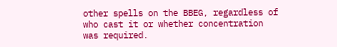other spells on the BBEG, regardless of who cast it or whether concentration was required.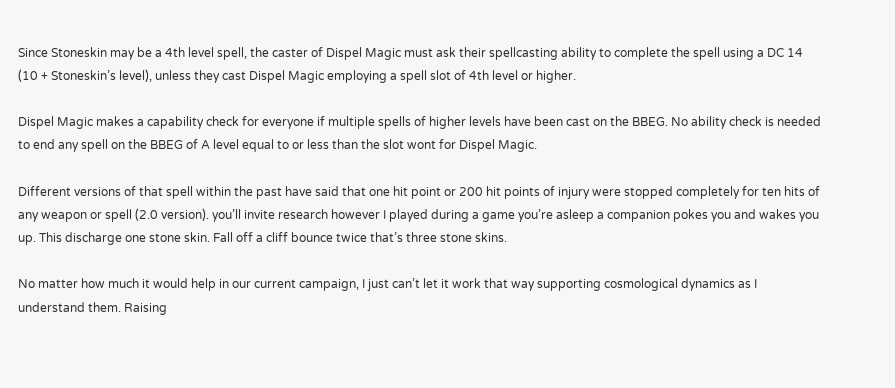Since Stoneskin may be a 4th level spell, the caster of Dispel Magic must ask their spellcasting ability to complete the spell using a DC 14 (10 + Stoneskin’s level), unless they cast Dispel Magic employing a spell slot of 4th level or higher.

Dispel Magic makes a capability check for everyone if multiple spells of higher levels have been cast on the BBEG. No ability check is needed to end any spell on the BBEG of A level equal to or less than the slot wont for Dispel Magic.

Different versions of that spell within the past have said that one hit point or 200 hit points of injury were stopped completely for ten hits of any weapon or spell (2.0 version). you’ll invite research however I played during a game you’re asleep a companion pokes you and wakes you up. This discharge one stone skin. Fall off a cliff bounce twice that’s three stone skins.

No matter how much it would help in our current campaign, I just can’t let it work that way supporting cosmological dynamics as I understand them. Raising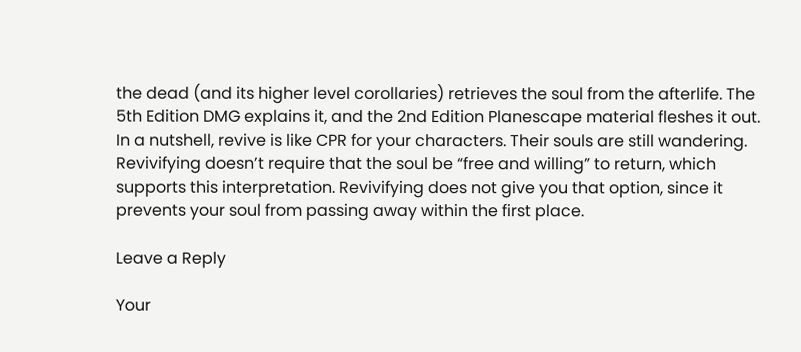the dead (and its higher level corollaries) retrieves the soul from the afterlife. The 5th Edition DMG explains it, and the 2nd Edition Planescape material fleshes it out. In a nutshell, revive is like CPR for your characters. Their souls are still wandering. Revivifying doesn’t require that the soul be “free and willing” to return, which supports this interpretation. Revivifying does not give you that option, since it prevents your soul from passing away within the first place.

Leave a Reply

Your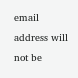email address will not be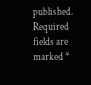published. Required fields are marked *